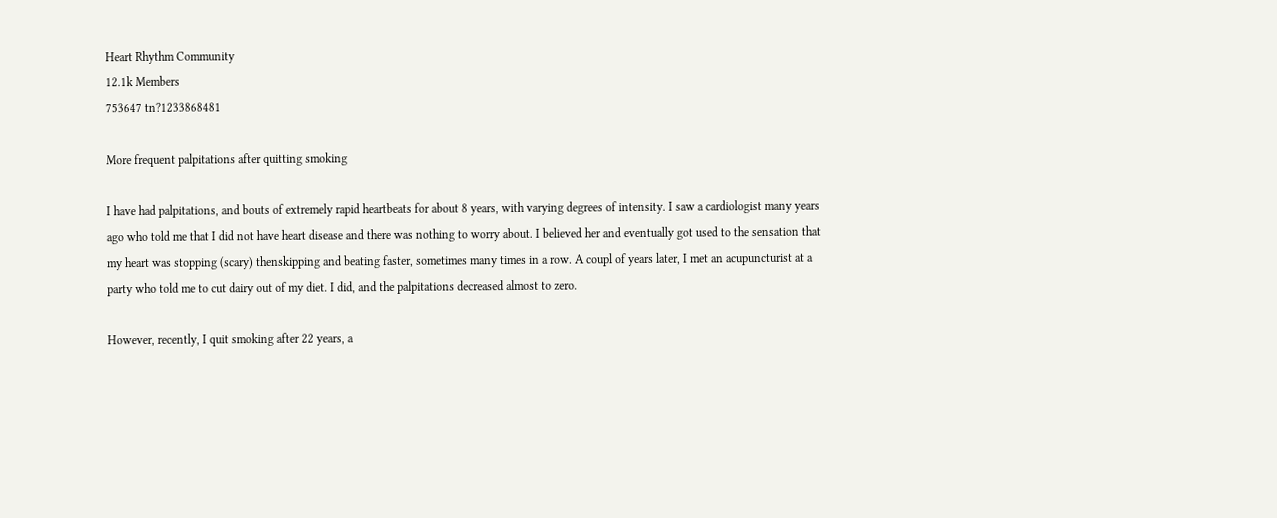Heart Rhythm Community
12.1k Members
753647 tn?1233868481

More frequent palpitations after quitting smoking

I have had palpitations, and bouts of extremely rapid heartbeats for about 8 years, with varying degrees of intensity. I saw a cardiologist many years ago who told me that I did not have heart disease and there was nothing to worry about. I believed her and eventually got used to the sensation that my heart was stopping (scary) thenskipping and beating faster, sometimes many times in a row. A coupl of years later, I met an acupuncturist at a party who told me to cut dairy out of my diet. I did, and the palpitations decreased almost to zero.

However, recently, I quit smoking after 22 years, a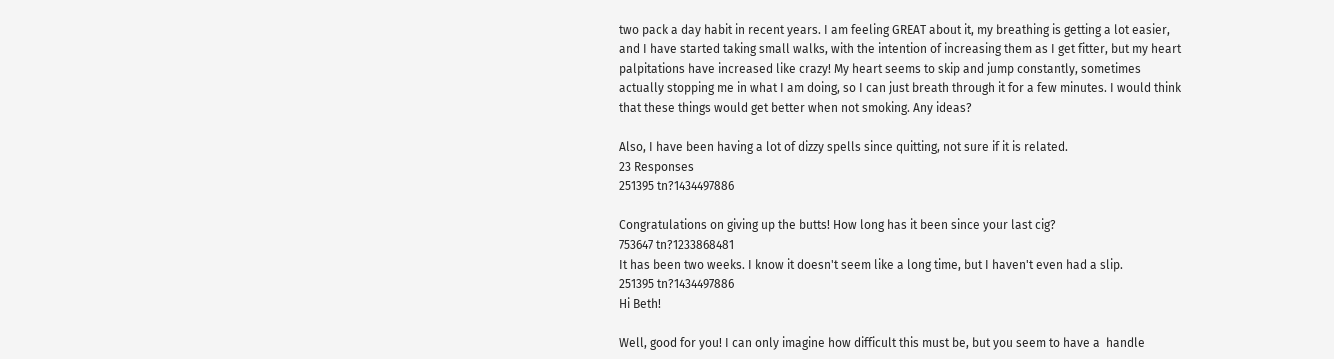two pack a day habit in recent years. I am feeling GREAT about it, my breathing is getting a lot easier, and I have started taking small walks, with the intention of increasing them as I get fitter, but my heart palpitations have increased like crazy! My heart seems to skip and jump constantly, sometimes actually stopping me in what I am doing, so I can just breath through it for a few minutes. I would think that these things would get better when not smoking. Any ideas?

Also, I have been having a lot of dizzy spells since quitting, not sure if it is related.
23 Responses
251395 tn?1434497886

Congratulations on giving up the butts! How long has it been since your last cig?
753647 tn?1233868481
It has been two weeks. I know it doesn't seem like a long time, but I haven't even had a slip.
251395 tn?1434497886
Hi Beth!

Well, good for you! I can only imagine how difficult this must be, but you seem to have a  handle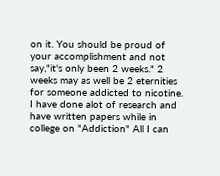on it. You should be proud of your accomplishment and not say,"it's only been 2 weeks." 2 weeks may as well be 2 eternities for someone addicted to nicotine. I have done alot of research and have written papers while in college on "Addiction" All I can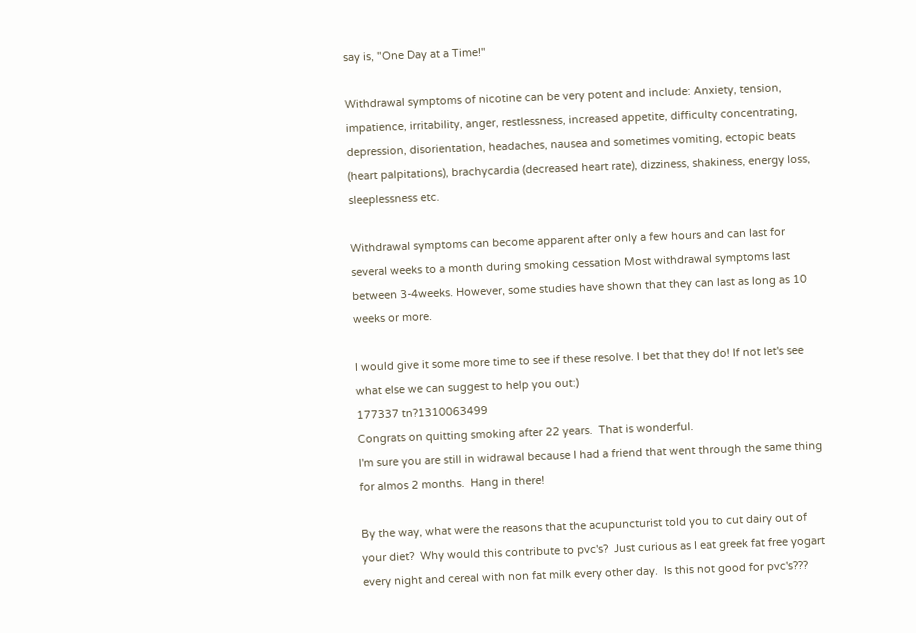say is, "One Day at a Time!"

Withdrawal symptoms of nicotine can be very potent and include: Anxiety, tension, impatience, irritability, anger, restlessness, increased appetite, difficulty concentrating, depression, disorientation, headaches, nausea and sometimes vomiting, ectopic beats (heart palpitations), brachycardia (decreased heart rate), dizziness, shakiness, energy loss, sleeplessness etc.

Withdrawal symptoms can become apparent after only a few hours and can last for several weeks to a month during smoking cessation Most withdrawal symptoms last between 3-4weeks. However, some studies have shown that they can last as long as 10 weeks or more.

I would give it some more time to see if these resolve. I bet that they do! If not let's see what else we can suggest to help you out:)
177337 tn?1310063499
Congrats on quitting smoking after 22 years.  That is wonderful.
I'm sure you are still in widrawal because I had a friend that went through the same thing for almos 2 months.  Hang in there!

By the way, what were the reasons that the acupuncturist told you to cut dairy out of your diet?  Why would this contribute to pvc's?  Just curious as I eat greek fat free yogart every night and cereal with non fat milk every other day.  Is this not good for pvc's???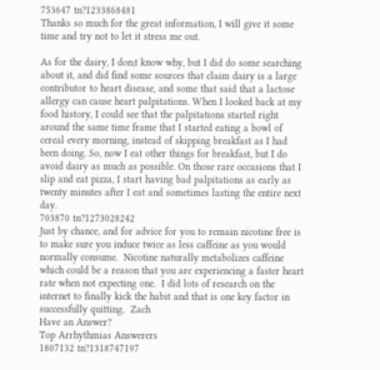753647 tn?1233868481
Thanks so much for the great information, I will give it some time and try not to let it stress me out.

As for the dairy, I don;t know why, but I did do some searching about it, and did find some sources that claim dairy is a large contributor to heart disease, and some that said that a lactose allergy can cause heart palpitations. When I looked back at my food history, I could see that the palpitations started right around the same time frame that I started eating a bowl of cereal every morning, instead of skipping breakfast as I had been doing. So, now I eat other things for breakfast, but I do avoid dairy as much as possible. On those rare occasions that I slip and eat pizza, I start having bad palpitations as early as twenty minutes after I eat and sometimes lasting the entire next day.
703870 tn?1273028242
Just by chance, and for advice for you to remain nicotine free is to make sure you induce twice as less caffeine as you would normally consume.  Nicotine naturally metabolizes caffeine which could be a reason that you are experiencing a faster heart rate when not expecting one.  I did lots of research on the internet to finally kick the habit and that is one key factor in successfully quitting.  Zach
Have an Answer?
Top Arrhythmias Answerers
1807132 tn?1318747197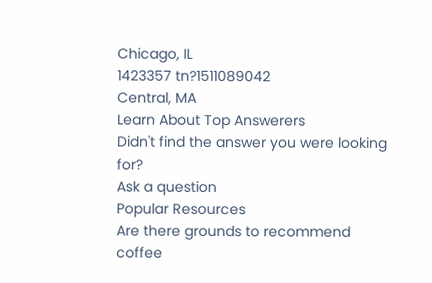Chicago, IL
1423357 tn?1511089042
Central, MA
Learn About Top Answerers
Didn't find the answer you were looking for?
Ask a question
Popular Resources
Are there grounds to recommend coffee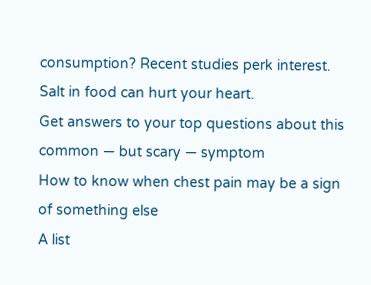consumption? Recent studies perk interest.
Salt in food can hurt your heart.
Get answers to your top questions about this common — but scary — symptom
How to know when chest pain may be a sign of something else
A list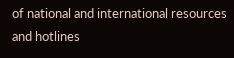of national and international resources and hotlines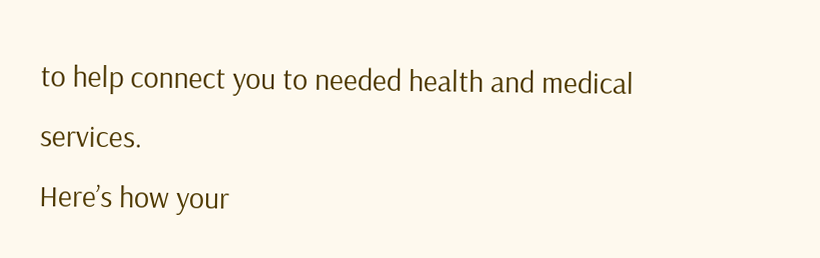to help connect you to needed health and medical services.
Here’s how your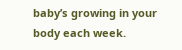baby’s growing in your body each week.